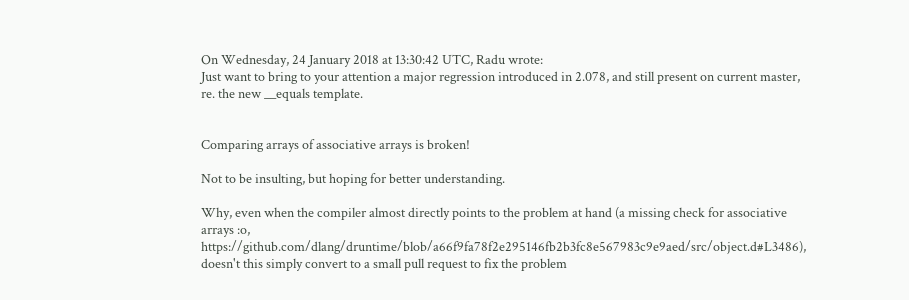On Wednesday, 24 January 2018 at 13:30:42 UTC, Radu wrote:
Just want to bring to your attention a major regression introduced in 2.078, and still present on current master, re. the new __equals template.


Comparing arrays of associative arrays is broken!

Not to be insulting, but hoping for better understanding.

Why, even when the compiler almost directly points to the problem at hand (a missing check for associative arrays :o, https://github.com/dlang/druntime/blob/a66f9fa78f2e295146fb2b3fc8e567983c9e9aed/src/object.d#L3486), doesn't this simply convert to a small pull request to fix the problem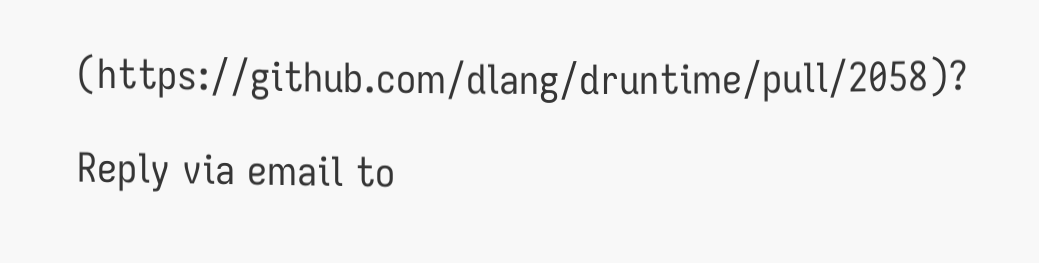(https://github.com/dlang/druntime/pull/2058)?

Reply via email to